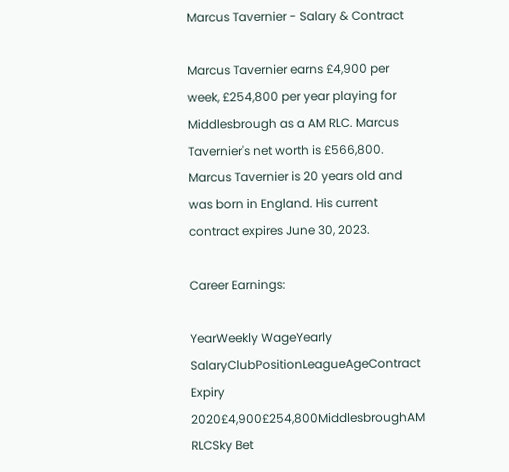Marcus Tavernier - Salary & Contract

Marcus Tavernier earns £4,900 per week, £254,800 per year playing for Middlesbrough as a AM RLC. Marcus Tavernier's net worth is £566,800. Marcus Tavernier is 20 years old and was born in England. His current contract expires June 30, 2023.

Career Earnings:

YearWeekly WageYearly SalaryClubPositionLeagueAgeContract Expiry
2020£4,900£254,800MiddlesbroughAM RLCSky Bet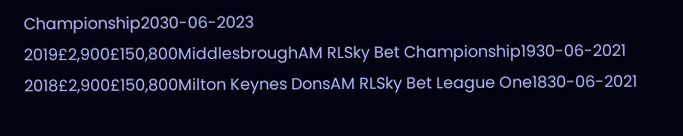Championship2030-06-2023
2019£2,900£150,800MiddlesbroughAM RLSky Bet Championship1930-06-2021
2018£2,900£150,800Milton Keynes DonsAM RLSky Bet League One1830-06-2021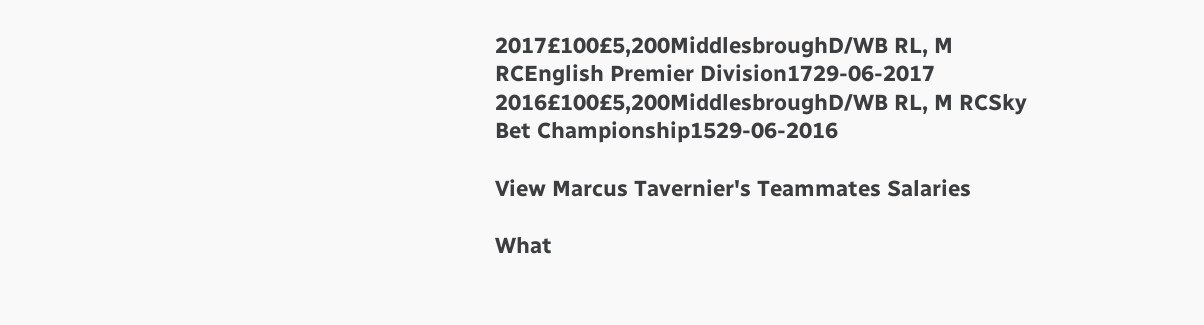2017£100£5,200MiddlesbroughD/WB RL, M RCEnglish Premier Division1729-06-2017
2016£100£5,200MiddlesbroughD/WB RL, M RCSky Bet Championship1529-06-2016

View Marcus Tavernier's Teammates Salaries

What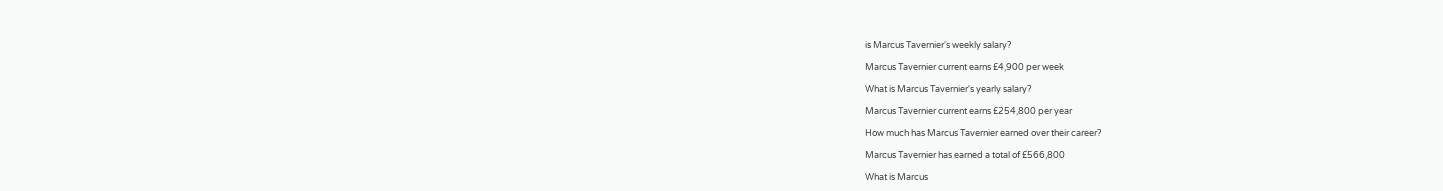is Marcus Tavernier's weekly salary?

Marcus Tavernier current earns £4,900 per week

What is Marcus Tavernier's yearly salary?

Marcus Tavernier current earns £254,800 per year

How much has Marcus Tavernier earned over their career?

Marcus Tavernier has earned a total of £566,800

What is Marcus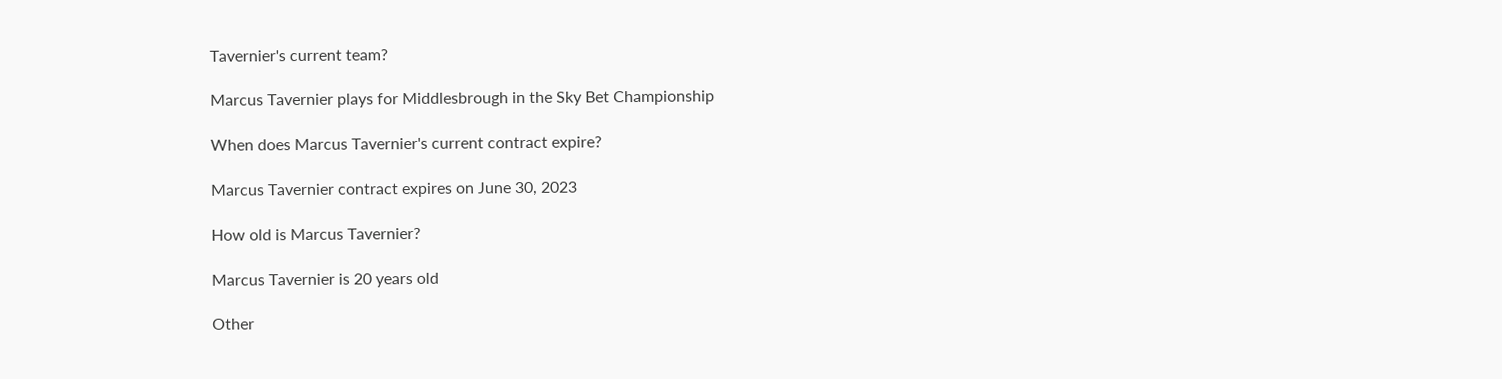Tavernier's current team?

Marcus Tavernier plays for Middlesbrough in the Sky Bet Championship

When does Marcus Tavernier's current contract expire?

Marcus Tavernier contract expires on June 30, 2023

How old is Marcus Tavernier?

Marcus Tavernier is 20 years old

Other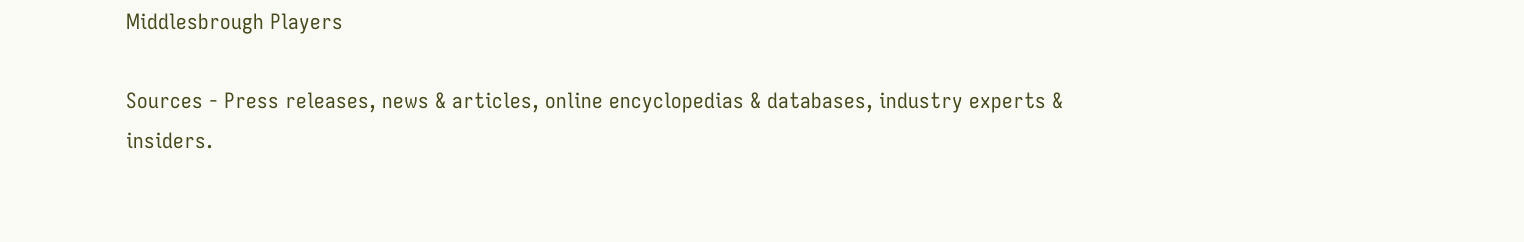Middlesbrough Players

Sources - Press releases, news & articles, online encyclopedias & databases, industry experts & insiders.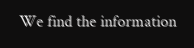We find the information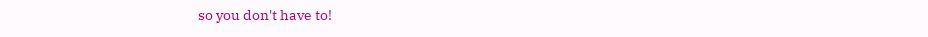so you don't have to!